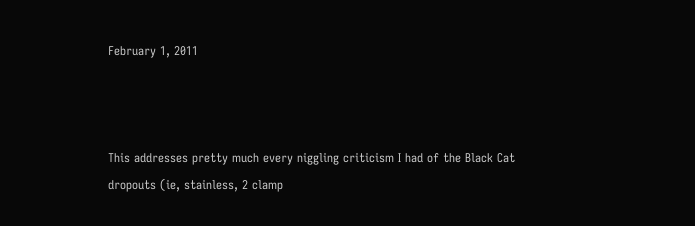February 1, 2011



This addresses pretty much every niggling criticism I had of the Black Cat dropouts (ie, stainless, 2 clamp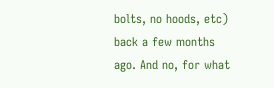bolts, no hoods, etc) back a few months ago. And no, for what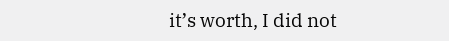it’s worth, I did not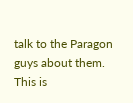talk to the Paragon guys about them. This is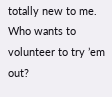totally new to me. Who wants to volunteer to try ’em out?